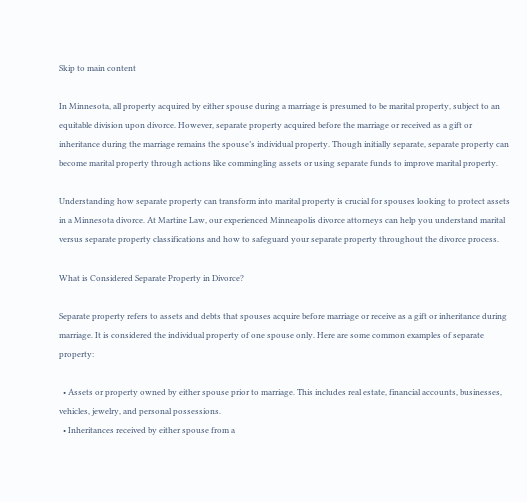Skip to main content

In Minnesota, all property acquired by either spouse during a marriage is presumed to be marital property, subject to an equitable division upon divorce. However, separate property acquired before the marriage or received as a gift or inheritance during the marriage remains the spouse’s individual property. Though initially separate, separate property can become marital property through actions like commingling assets or using separate funds to improve marital property.

Understanding how separate property can transform into marital property is crucial for spouses looking to protect assets in a Minnesota divorce. At Martine Law, our experienced Minneapolis divorce attorneys can help you understand marital versus separate property classifications and how to safeguard your separate property throughout the divorce process.

What is Considered Separate Property in Divorce?

Separate property refers to assets and debts that spouses acquire before marriage or receive as a gift or inheritance during marriage. It is considered the individual property of one spouse only. Here are some common examples of separate property:

  • Assets or property owned by either spouse prior to marriage. This includes real estate, financial accounts, businesses, vehicles, jewelry, and personal possessions.
  • Inheritances received by either spouse from a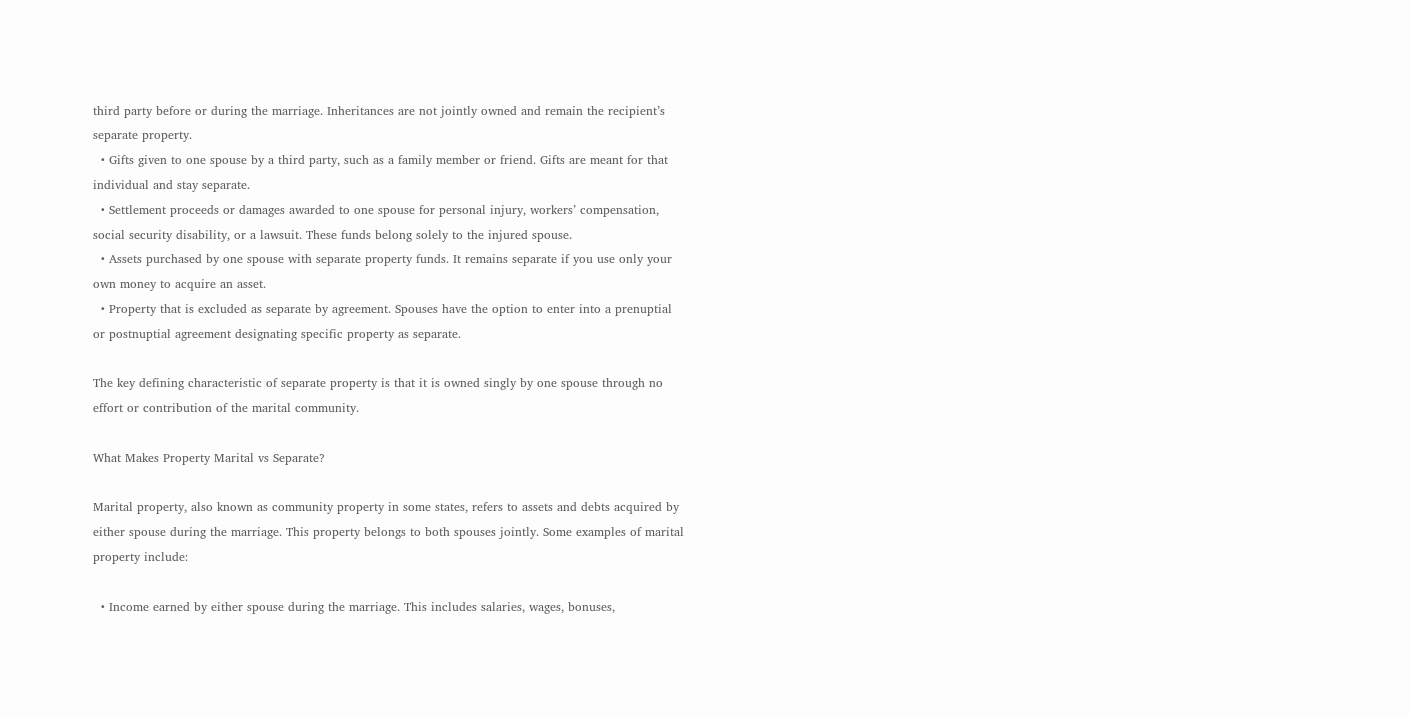third party before or during the marriage. Inheritances are not jointly owned and remain the recipient’s separate property.
  • Gifts given to one spouse by a third party, such as a family member or friend. Gifts are meant for that individual and stay separate.
  • Settlement proceeds or damages awarded to one spouse for personal injury, workers’ compensation, social security disability, or a lawsuit. These funds belong solely to the injured spouse.
  • Assets purchased by one spouse with separate property funds. It remains separate if you use only your own money to acquire an asset.
  • Property that is excluded as separate by agreement. Spouses have the option to enter into a prenuptial or postnuptial agreement designating specific property as separate.

The key defining characteristic of separate property is that it is owned singly by one spouse through no effort or contribution of the marital community.

What Makes Property Marital vs Separate?

Marital property, also known as community property in some states, refers to assets and debts acquired by either spouse during the marriage. This property belongs to both spouses jointly. Some examples of marital property include:

  • Income earned by either spouse during the marriage. This includes salaries, wages, bonuses,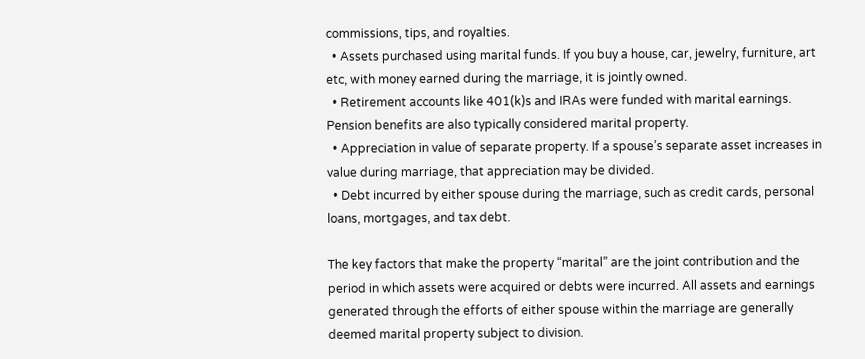commissions, tips, and royalties.
  • Assets purchased using marital funds. If you buy a house, car, jewelry, furniture, art etc, with money earned during the marriage, it is jointly owned.
  • Retirement accounts like 401(k)s and IRAs were funded with marital earnings. Pension benefits are also typically considered marital property.
  • Appreciation in value of separate property. If a spouse’s separate asset increases in value during marriage, that appreciation may be divided.
  • Debt incurred by either spouse during the marriage, such as credit cards, personal loans, mortgages, and tax debt.

The key factors that make the property “marital” are the joint contribution and the period in which assets were acquired or debts were incurred. All assets and earnings generated through the efforts of either spouse within the marriage are generally deemed marital property subject to division.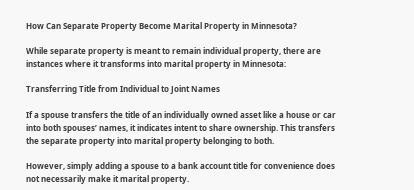How Can Separate Property Become Marital Property in Minnesota?

While separate property is meant to remain individual property, there are instances where it transforms into marital property in Minnesota:

Transferring Title from Individual to Joint Names

If a spouse transfers the title of an individually owned asset like a house or car into both spouses’ names, it indicates intent to share ownership. This transfers the separate property into marital property belonging to both.

However, simply adding a spouse to a bank account title for convenience does not necessarily make it marital property.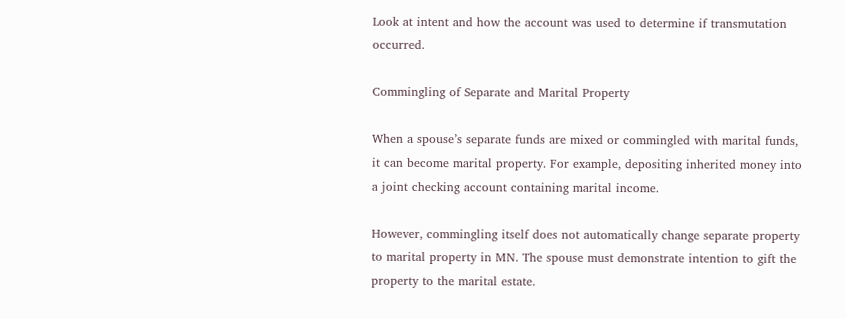Look at intent and how the account was used to determine if transmutation occurred.

Commingling of Separate and Marital Property

When a spouse’s separate funds are mixed or commingled with marital funds, it can become marital property. For example, depositing inherited money into a joint checking account containing marital income.

However, commingling itself does not automatically change separate property to marital property in MN. The spouse must demonstrate intention to gift the property to the marital estate.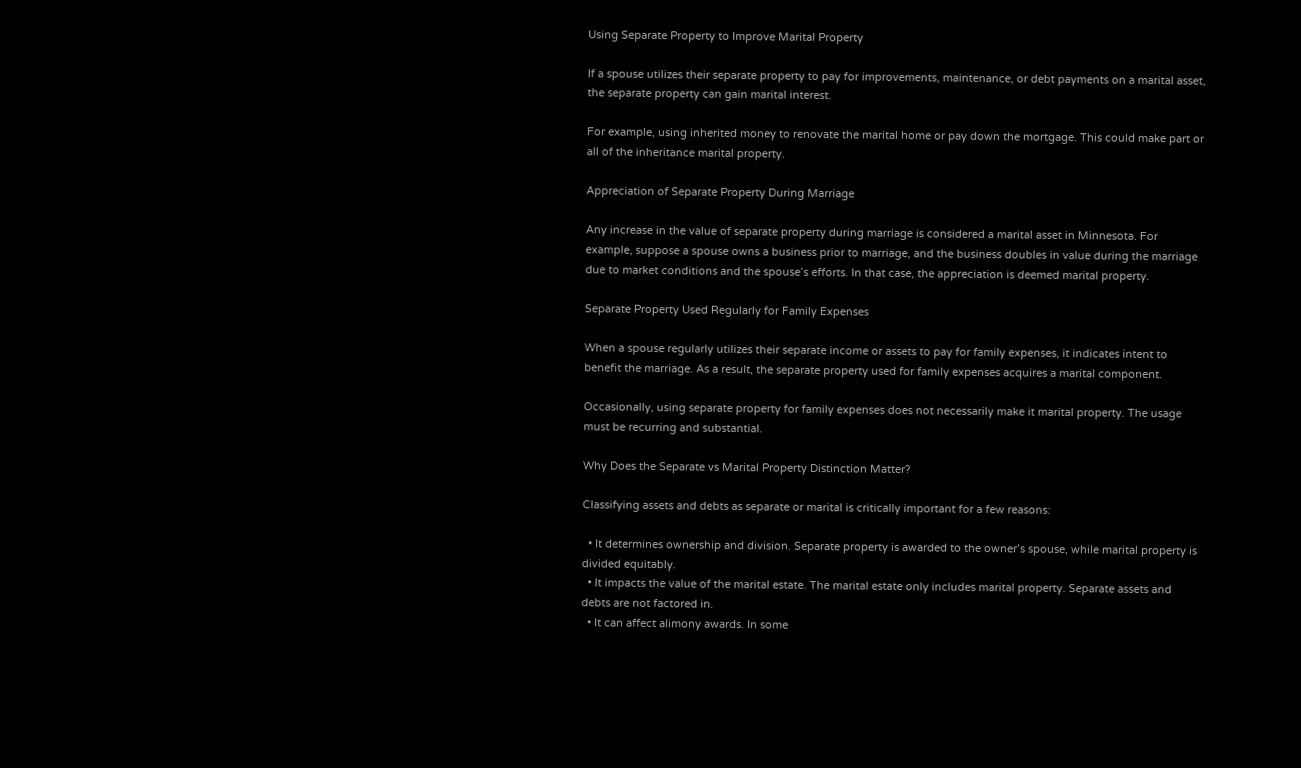Using Separate Property to Improve Marital Property

If a spouse utilizes their separate property to pay for improvements, maintenance, or debt payments on a marital asset, the separate property can gain marital interest.

For example, using inherited money to renovate the marital home or pay down the mortgage. This could make part or all of the inheritance marital property.

Appreciation of Separate Property During Marriage

Any increase in the value of separate property during marriage is considered a marital asset in Minnesota. For example, suppose a spouse owns a business prior to marriage, and the business doubles in value during the marriage due to market conditions and the spouse’s efforts. In that case, the appreciation is deemed marital property.

Separate Property Used Regularly for Family Expenses

When a spouse regularly utilizes their separate income or assets to pay for family expenses, it indicates intent to benefit the marriage. As a result, the separate property used for family expenses acquires a marital component.

Occasionally, using separate property for family expenses does not necessarily make it marital property. The usage must be recurring and substantial.

Why Does the Separate vs Marital Property Distinction Matter?

Classifying assets and debts as separate or marital is critically important for a few reasons:

  • It determines ownership and division. Separate property is awarded to the owner’s spouse, while marital property is divided equitably.
  • It impacts the value of the marital estate. The marital estate only includes marital property. Separate assets and debts are not factored in.
  • It can affect alimony awards. In some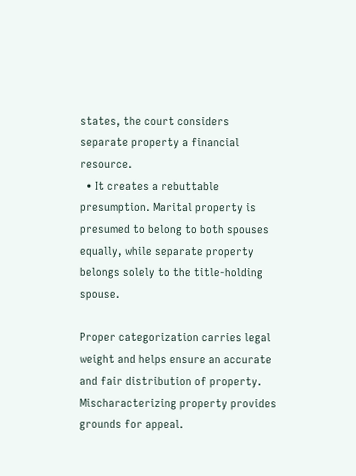states, the court considers separate property a financial resource.
  • It creates a rebuttable presumption. Marital property is presumed to belong to both spouses equally, while separate property belongs solely to the title-holding spouse.

Proper categorization carries legal weight and helps ensure an accurate and fair distribution of property. Mischaracterizing property provides grounds for appeal.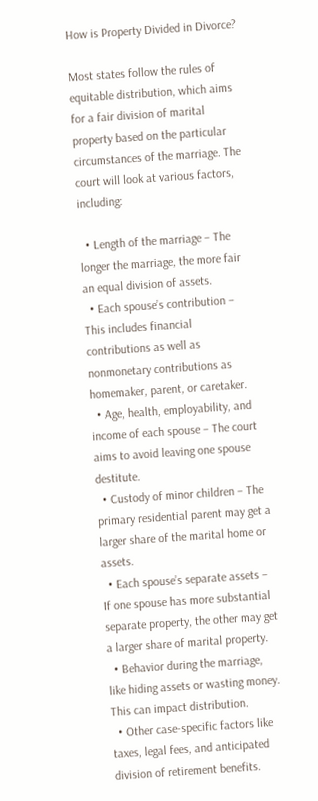How is Property Divided in Divorce?

Most states follow the rules of equitable distribution, which aims for a fair division of marital property based on the particular circumstances of the marriage. The court will look at various factors, including:

  • Length of the marriage – The longer the marriage, the more fair an equal division of assets.
  • Each spouse’s contribution – This includes financial contributions as well as nonmonetary contributions as homemaker, parent, or caretaker.
  • Age, health, employability, and income of each spouse – The court aims to avoid leaving one spouse destitute.
  • Custody of minor children – The primary residential parent may get a larger share of the marital home or assets.
  • Each spouse’s separate assets – If one spouse has more substantial separate property, the other may get a larger share of marital property.
  • Behavior during the marriage, like hiding assets or wasting money. This can impact distribution.
  • Other case-specific factors like taxes, legal fees, and anticipated division of retirement benefits.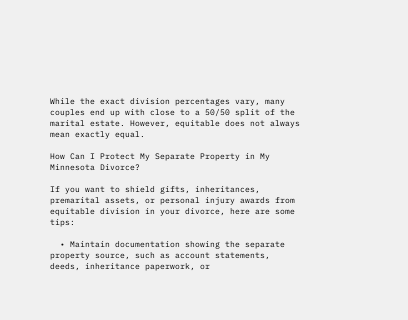While the exact division percentages vary, many couples end up with close to a 50/50 split of the marital estate. However, equitable does not always mean exactly equal.

How Can I Protect My Separate Property in My Minnesota Divorce?

If you want to shield gifts, inheritances, premarital assets, or personal injury awards from equitable division in your divorce, here are some tips:

  • Maintain documentation showing the separate property source, such as account statements, deeds, inheritance paperwork, or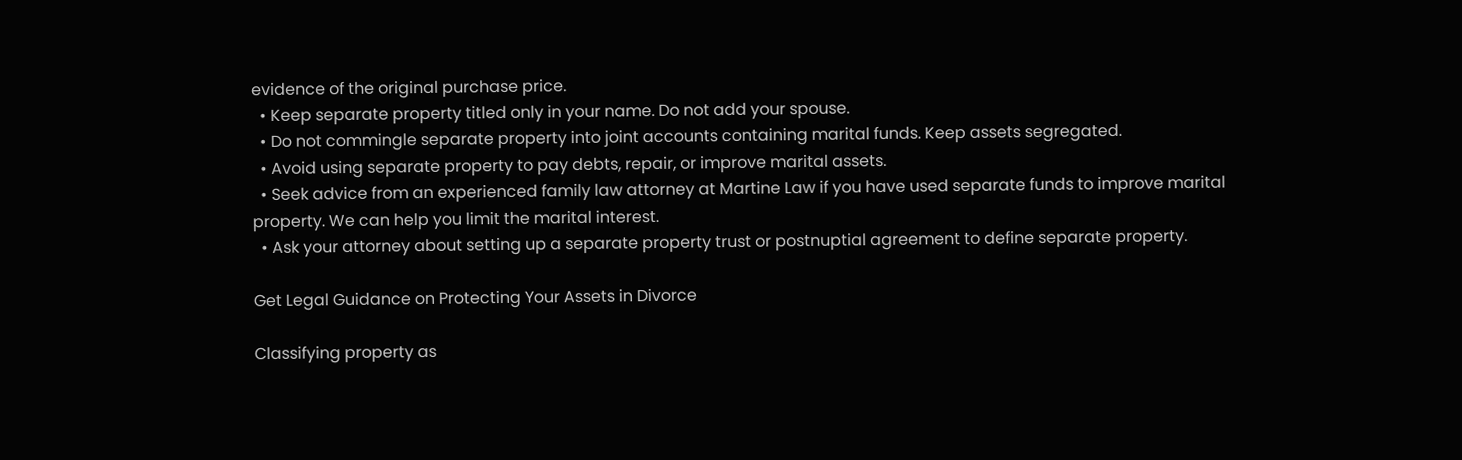evidence of the original purchase price.
  • Keep separate property titled only in your name. Do not add your spouse.
  • Do not commingle separate property into joint accounts containing marital funds. Keep assets segregated.
  • Avoid using separate property to pay debts, repair, or improve marital assets.
  • Seek advice from an experienced family law attorney at Martine Law if you have used separate funds to improve marital property. We can help you limit the marital interest.
  • Ask your attorney about setting up a separate property trust or postnuptial agreement to define separate property.

Get Legal Guidance on Protecting Your Assets in Divorce

Classifying property as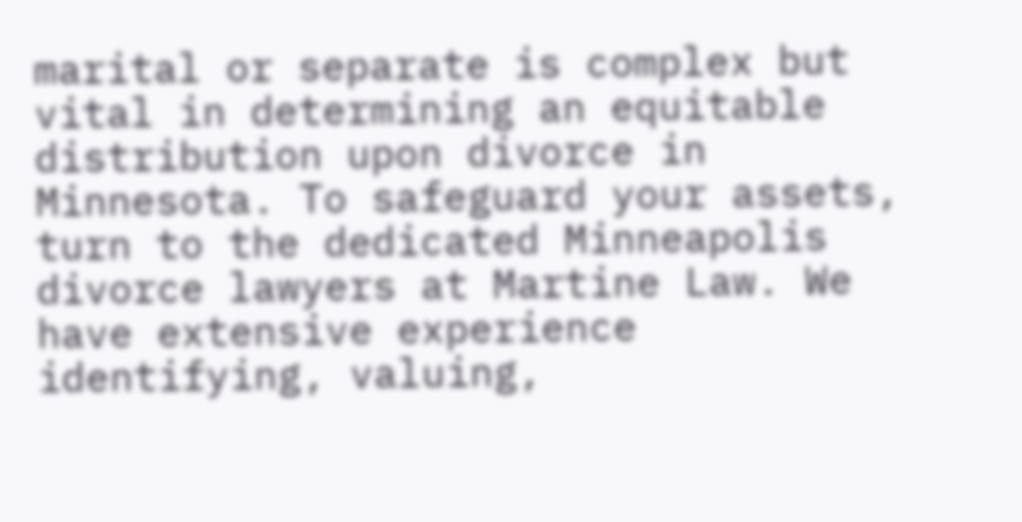marital or separate is complex but vital in determining an equitable distribution upon divorce in Minnesota. To safeguard your assets, turn to the dedicated Minneapolis divorce lawyers at Martine Law. We have extensive experience identifying, valuing,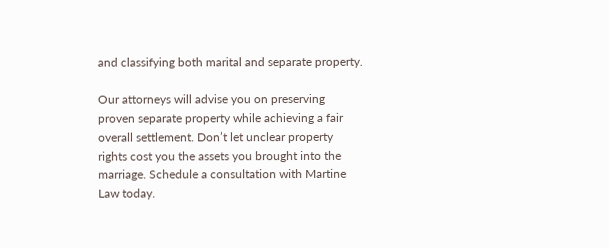and classifying both marital and separate property.

Our attorneys will advise you on preserving proven separate property while achieving a fair overall settlement. Don’t let unclear property rights cost you the assets you brought into the marriage. Schedule a consultation with Martine Law today.